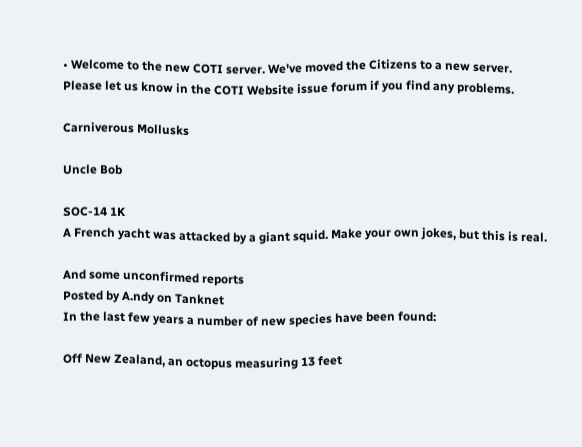• Welcome to the new COTI server. We've moved the Citizens to a new server. Please let us know in the COTI Website issue forum if you find any problems.

Carniverous Mollusks

Uncle Bob

SOC-14 1K
A French yacht was attacked by a giant squid. Make your own jokes, but this is real.

And some unconfirmed reports
Posted by A.ndy on Tanknet
In the last few years a number of new species have been found:

Off New Zealand, an octopus measuring 13 feet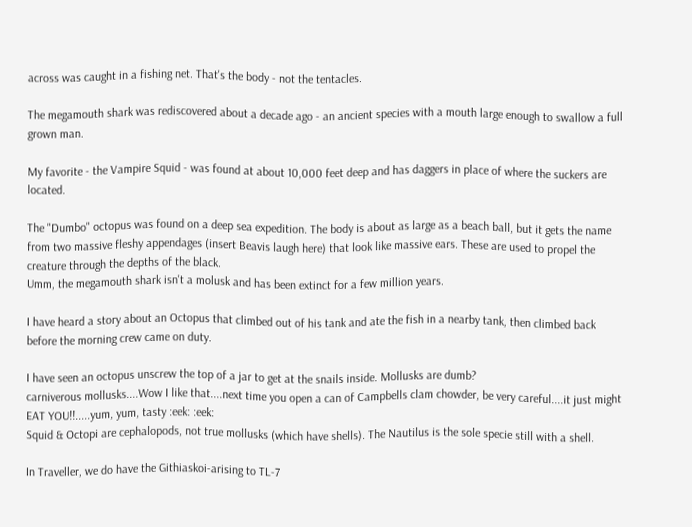across was caught in a fishing net. That's the body - not the tentacles.

The megamouth shark was rediscovered about a decade ago - an ancient species with a mouth large enough to swallow a full grown man.

My favorite - the Vampire Squid - was found at about 10,000 feet deep and has daggers in place of where the suckers are located.

The "Dumbo" octopus was found on a deep sea expedition. The body is about as large as a beach ball, but it gets the name from two massive fleshy appendages (insert Beavis laugh here) that look like massive ears. These are used to propel the creature through the depths of the black.
Umm, the megamouth shark isn't a molusk and has been extinct for a few million years.

I have heard a story about an Octopus that climbed out of his tank and ate the fish in a nearby tank, then climbed back before the morning crew came on duty.

I have seen an octopus unscrew the top of a jar to get at the snails inside. Mollusks are dumb?
carniverous mollusks....Wow I like that....next time you open a can of Campbells clam chowder, be very careful....it just might EAT YOU!!.....yum, yum, tasty :eek: :eek:
Squid & Octopi are cephalopods, not true mollusks (which have shells). The Nautilus is the sole specie still with a shell.

In Traveller, we do have the Githiaskoi-arising to TL-7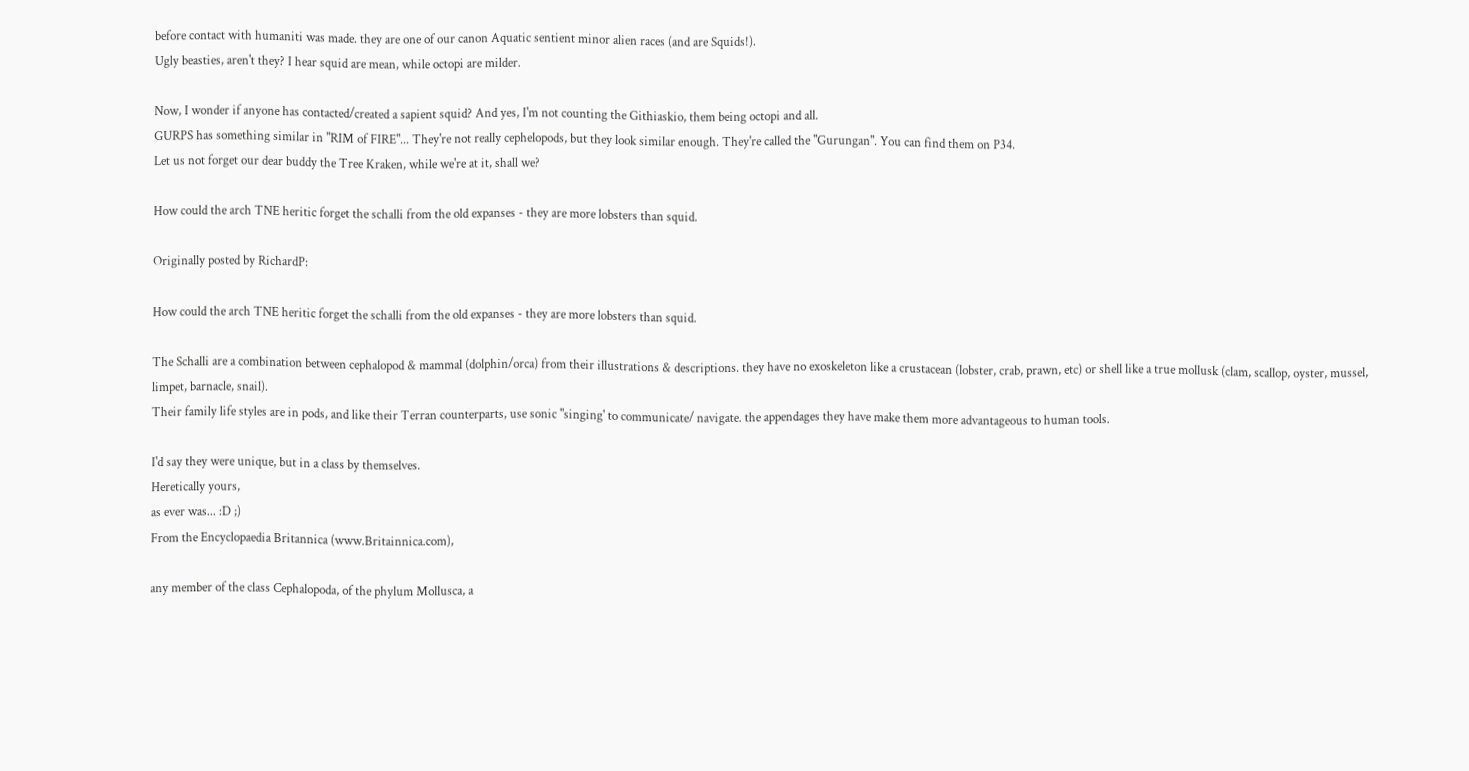before contact with humaniti was made. they are one of our canon Aquatic sentient minor alien races (and are Squids!).
Ugly beasties, aren't they? I hear squid are mean, while octopi are milder.

Now, I wonder if anyone has contacted/created a sapient squid? And yes, I'm not counting the Githiaskio, them being octopi and all.
GURPS has something similar in "RIM of FIRE"... They're not really cephelopods, but they look similar enough. They're called the "Gurungan". You can find them on P34.
Let us not forget our dear buddy the Tree Kraken, while we're at it, shall we?

How could the arch TNE heritic forget the schalli from the old expanses - they are more lobsters than squid.

Originally posted by RichardP:

How could the arch TNE heritic forget the schalli from the old expanses - they are more lobsters than squid.

The Schalli are a combination between cephalopod & mammal (dolphin/orca) from their illustrations & descriptions. they have no exoskeleton like a crustacean (lobster, crab, prawn, etc) or shell like a true mollusk (clam, scallop, oyster, mussel, limpet, barnacle, snail).
Their family life styles are in pods, and like their Terran counterparts, use sonic "singing' to communicate/ navigate. the appendages they have make them more advantageous to human tools.

I'd say they were unique, but in a class by themselves.
Heretically yours,
as ever was... :D ;)
From the Encyclopaedia Britannica (www.Britainnica.com),

any member of the class Cephalopoda, of the phylum Mollusca, a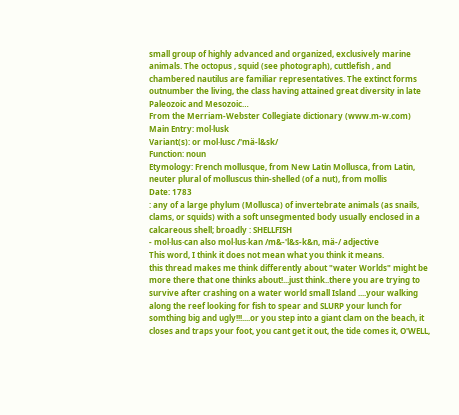small group of highly advanced and organized, exclusively marine animals. The octopus , squid (see photograph), cuttlefish , and chambered nautilus are familiar representatives. The extinct forms outnumber the living, the class having attained great diversity in late Paleozoic and Mesozoic…
From the Merriam-Webster Collegiate dictionary (www.m-w.com)
Main Entry: mol·lusk
Variant(s): or mol·lusc /'mä-l&sk/
Function: noun
Etymology: French mollusque, from New Latin Mollusca, from Latin, neuter plural of molluscus thin-shelled (of a nut), from mollis
Date: 1783
: any of a large phylum (Mollusca) of invertebrate animals (as snails, clams, or squids) with a soft unsegmented body usually enclosed in a calcareous shell; broadly : SHELLFISH
- mol·lus·can also mol·lus·kan /m&-'l&s-k&n, mä-/ adjective
This word, I think it does not mean what you think it means.
this thread makes me think differently about "water Worlds" might be more there that one thinks about!...just think..there you are trying to survive after crashing on a water world small Island ....your walking along the reef looking for fish to spear and SLURP your lunch for somthing big and ugly!!!....or you step into a giant clam on the beach, it closes and traps your foot, you cant get it out, the tide comes it, O'WELL,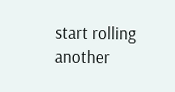start rolling another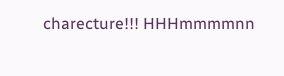charecture!!! HHHmmmmnn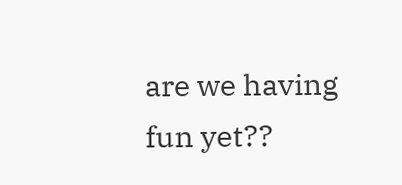are we having fun yet??